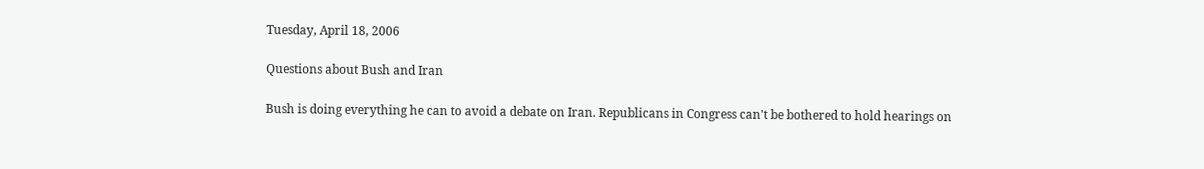Tuesday, April 18, 2006

Questions about Bush and Iran

Bush is doing everything he can to avoid a debate on Iran. Republicans in Congress can't be bothered to hold hearings on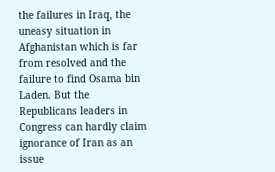the failures in Iraq, the uneasy situation in Afghanistan which is far from resolved and the failure to find Osama bin Laden. But the Republicans leaders in Congress can hardly claim ignorance of Iran as an issue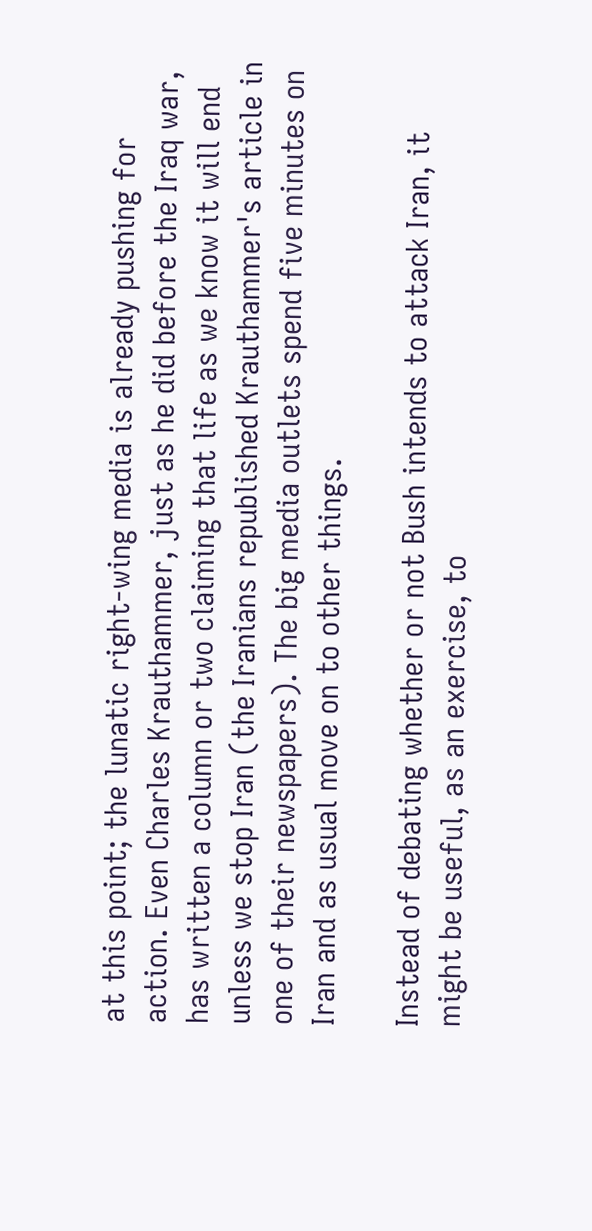at this point; the lunatic right-wing media is already pushing for action. Even Charles Krauthammer, just as he did before the Iraq war, has written a column or two claiming that life as we know it will end unless we stop Iran (the Iranians republished Krauthammer's article in one of their newspapers). The big media outlets spend five minutes on Iran and as usual move on to other things.

Instead of debating whether or not Bush intends to attack Iran, it might be useful, as an exercise, to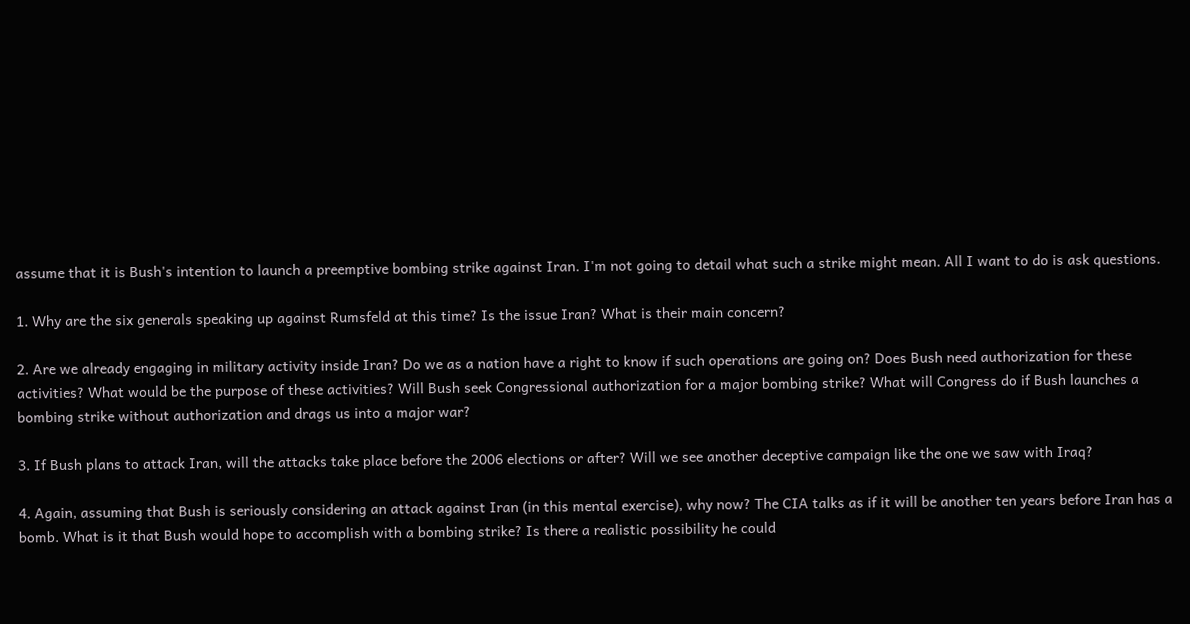assume that it is Bush's intention to launch a preemptive bombing strike against Iran. I'm not going to detail what such a strike might mean. All I want to do is ask questions.

1. Why are the six generals speaking up against Rumsfeld at this time? Is the issue Iran? What is their main concern?

2. Are we already engaging in military activity inside Iran? Do we as a nation have a right to know if such operations are going on? Does Bush need authorization for these activities? What would be the purpose of these activities? Will Bush seek Congressional authorization for a major bombing strike? What will Congress do if Bush launches a bombing strike without authorization and drags us into a major war?

3. If Bush plans to attack Iran, will the attacks take place before the 2006 elections or after? Will we see another deceptive campaign like the one we saw with Iraq?

4. Again, assuming that Bush is seriously considering an attack against Iran (in this mental exercise), why now? The CIA talks as if it will be another ten years before Iran has a bomb. What is it that Bush would hope to accomplish with a bombing strike? Is there a realistic possibility he could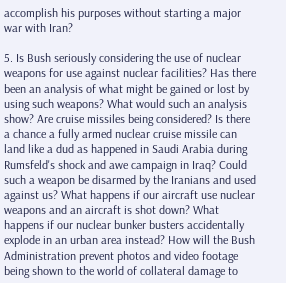accomplish his purposes without starting a major war with Iran?

5. Is Bush seriously considering the use of nuclear weapons for use against nuclear facilities? Has there been an analysis of what might be gained or lost by using such weapons? What would such an analysis show? Are cruise missiles being considered? Is there a chance a fully armed nuclear cruise missile can land like a dud as happened in Saudi Arabia during Rumsfeld's shock and awe campaign in Iraq? Could such a weapon be disarmed by the Iranians and used against us? What happens if our aircraft use nuclear weapons and an aircraft is shot down? What happens if our nuclear bunker busters accidentally explode in an urban area instead? How will the Bush Administration prevent photos and video footage being shown to the world of collateral damage to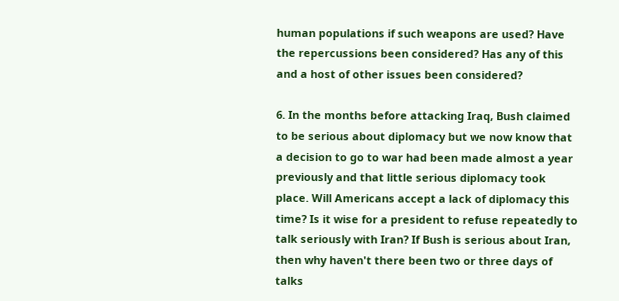human populations if such weapons are used? Have the repercussions been considered? Has any of this and a host of other issues been considered?

6. In the months before attacking Iraq, Bush claimed to be serious about diplomacy but we now know that a decision to go to war had been made almost a year previously and that little serious diplomacy took place. Will Americans accept a lack of diplomacy this time? Is it wise for a president to refuse repeatedly to talk seriously with Iran? If Bush is serious about Iran, then why haven't there been two or three days of talks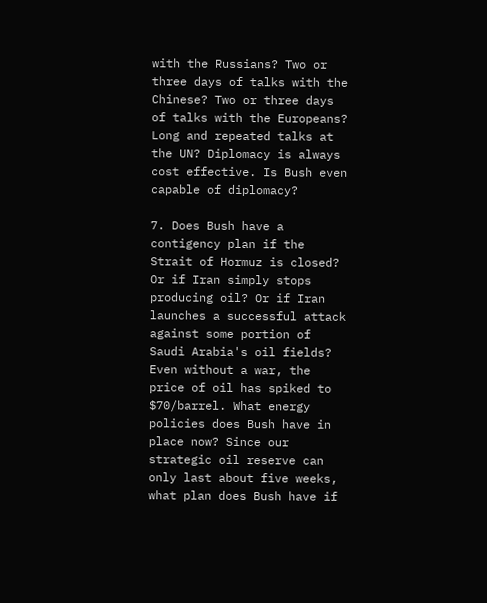with the Russians? Two or three days of talks with the Chinese? Two or three days of talks with the Europeans? Long and repeated talks at the UN? Diplomacy is always cost effective. Is Bush even capable of diplomacy?

7. Does Bush have a contigency plan if the Strait of Hormuz is closed? Or if Iran simply stops producing oil? Or if Iran launches a successful attack against some portion of Saudi Arabia's oil fields? Even without a war, the price of oil has spiked to $70/barrel. What energy policies does Bush have in place now? Since our strategic oil reserve can only last about five weeks, what plan does Bush have if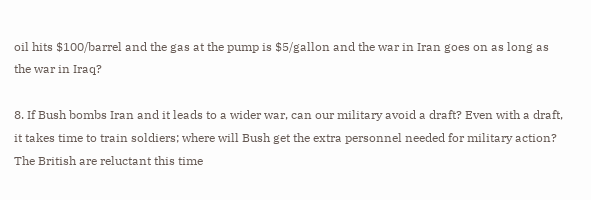oil hits $100/barrel and the gas at the pump is $5/gallon and the war in Iran goes on as long as the war in Iraq?

8. If Bush bombs Iran and it leads to a wider war, can our military avoid a draft? Even with a draft, it takes time to train soldiers; where will Bush get the extra personnel needed for military action? The British are reluctant this time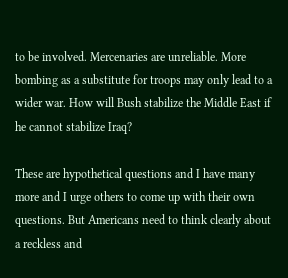to be involved. Mercenaries are unreliable. More bombing as a substitute for troops may only lead to a wider war. How will Bush stabilize the Middle East if he cannot stabilize Iraq?

These are hypothetical questions and I have many more and I urge others to come up with their own questions. But Americans need to think clearly about a reckless and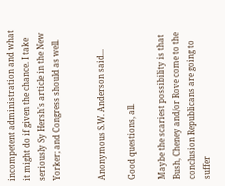incompetent administration and what it might do if given the chance. I take seriously Sy Hersh's article in the New Yorker; and Congress should as well.


Anonymous S.W. Anderson said...

Good questions, all.

Maybe the scariest possibility is that Bush, Cheney and/or Rove come to the conclusion Republicans are going to suffer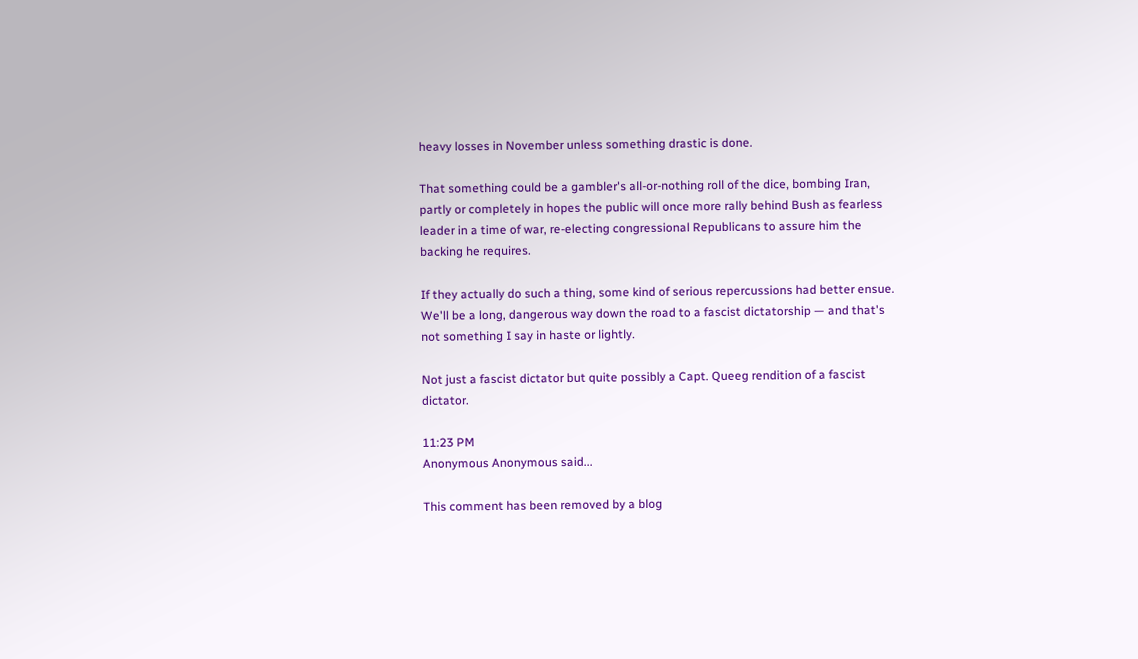heavy losses in November unless something drastic is done.

That something could be a gambler's all-or-nothing roll of the dice, bombing Iran, partly or completely in hopes the public will once more rally behind Bush as fearless leader in a time of war, re-electing congressional Republicans to assure him the backing he requires.

If they actually do such a thing, some kind of serious repercussions had better ensue. We'll be a long, dangerous way down the road to a fascist dictatorship — and that's not something I say in haste or lightly.

Not just a fascist dictator but quite possibly a Capt. Queeg rendition of a fascist dictator.

11:23 PM
Anonymous Anonymous said...

This comment has been removed by a blog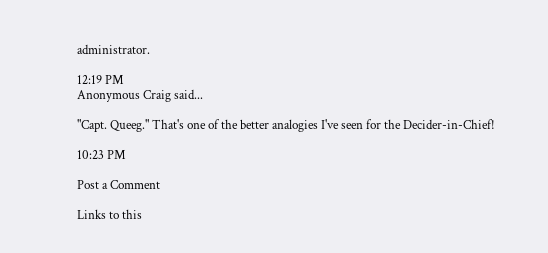administrator.

12:19 PM
Anonymous Craig said...

"Capt. Queeg." That's one of the better analogies I've seen for the Decider-in-Chief!

10:23 PM

Post a Comment

Links to this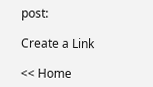post:

Create a Link

<< Home